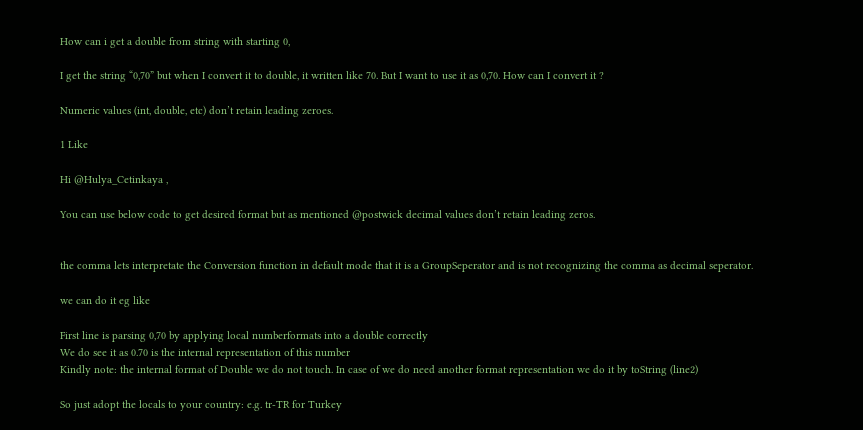How can i get a double from string with starting 0,

I get the string “0,70” but when I convert it to double, it written like 70. But I want to use it as 0,70. How can I convert it ?

Numeric values (int, double, etc) don’t retain leading zeroes.

1 Like

Hi @Hulya_Cetinkaya ,

You can use below code to get desired format but as mentioned @postwick decimal values don’t retain leading zeros.


the comma lets interpretate the Conversion function in default mode that it is a GroupSeperator and is not recognizing the comma as decimal seperator.

we can do it eg like

First line is parsing 0,70 by applying local numberformats into a double correctly
We do see it as 0.70 is the internal representation of this number
Kindly note: the internal format of Double we do not touch. In case of we do need another format representation we do it by toString (line2)

So just adopt the locals to your country: e.g. tr-TR for Turkey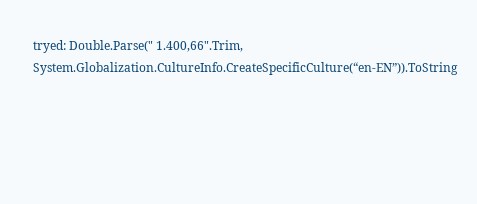tryed: Double.Parse(" 1.400,66".Trim, System.Globalization.CultureInfo.CreateSpecificCulture(“en-EN”)).ToString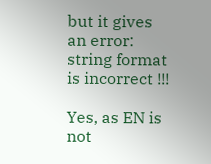but it gives an error: string format is incorrect !!!

Yes, as EN is not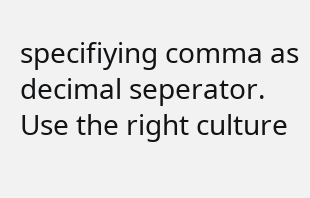specifiying comma as decimal seperator. Use the right culture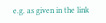e.g. as given in the link